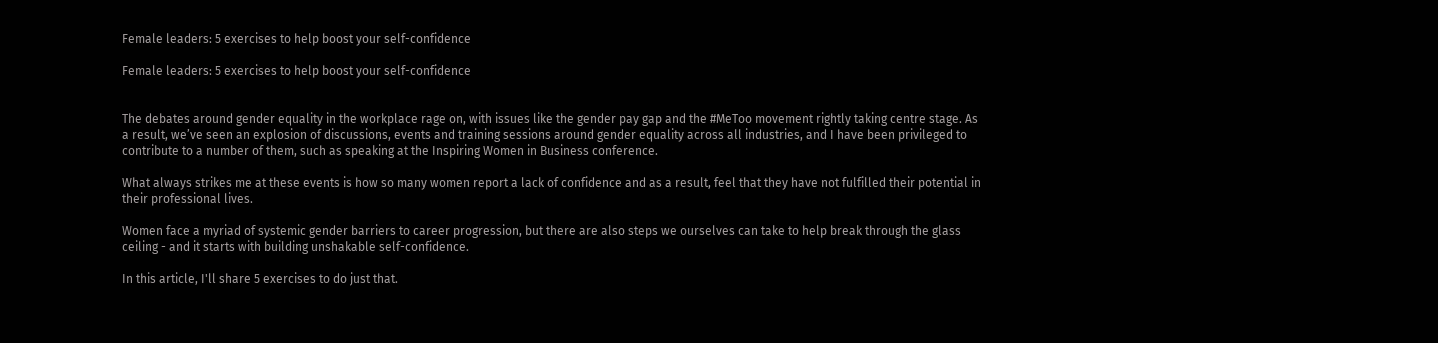Female leaders: 5 exercises to help boost your self-confidence

Female leaders: 5 exercises to help boost your self-confidence


The debates around gender equality in the workplace rage on, with issues like the gender pay gap and the #MeToo movement rightly taking centre stage. As a result, we’ve seen an explosion of discussions, events and training sessions around gender equality across all industries, and I have been privileged to contribute to a number of them, such as speaking at the Inspiring Women in Business conference.

What always strikes me at these events is how so many women report a lack of confidence and as a result, feel that they have not fulfilled their potential in their professional lives.

Women face a myriad of systemic gender barriers to career progression, but there are also steps we ourselves can take to help break through the glass ceiling - and it starts with building unshakable self-confidence.

In this article, I'll share 5 exercises to do just that.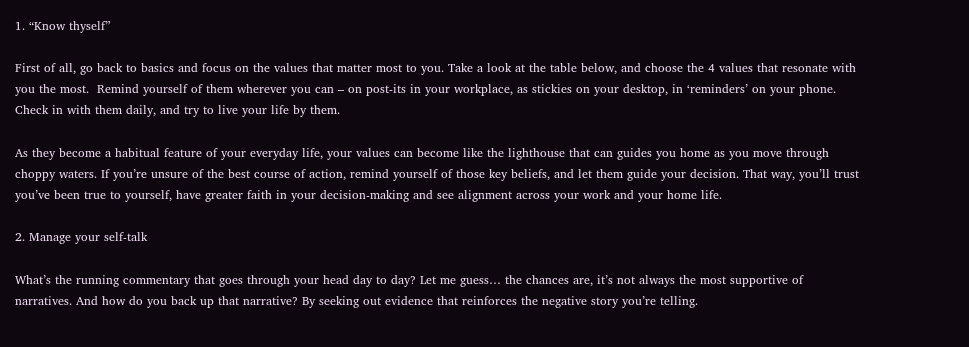1. “Know thyself”

First of all, go back to basics and focus on the values that matter most to you. Take a look at the table below, and choose the 4 values that resonate with you the most.  Remind yourself of them wherever you can – on post-its in your workplace, as stickies on your desktop, in ‘reminders’ on your phone. Check in with them daily, and try to live your life by them.

As they become a habitual feature of your everyday life, your values can become like the lighthouse that can guides you home as you move through choppy waters. If you’re unsure of the best course of action, remind yourself of those key beliefs, and let them guide your decision. That way, you’ll trust you’ve been true to yourself, have greater faith in your decision-making and see alignment across your work and your home life.

2. Manage your self-talk

What’s the running commentary that goes through your head day to day? Let me guess… the chances are, it’s not always the most supportive of narratives. And how do you back up that narrative? By seeking out evidence that reinforces the negative story you’re telling.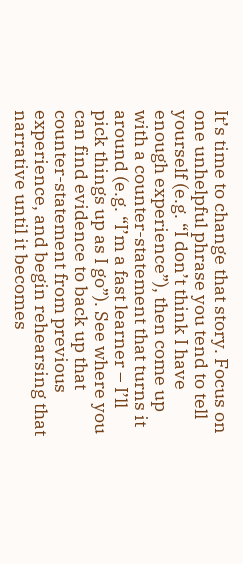It’s time to change that story. Focus on one unhelpful phrase you tend to tell yourself (e.g. “I don’t think I have enough experience”), then come up with a counter-statement that turns it around (e.g. “I’m a fast learner – I’ll pick things up as I go”). See where you can find evidence to back up that counter-statement from previous experience, and begin rehearsing that narrative until it becomes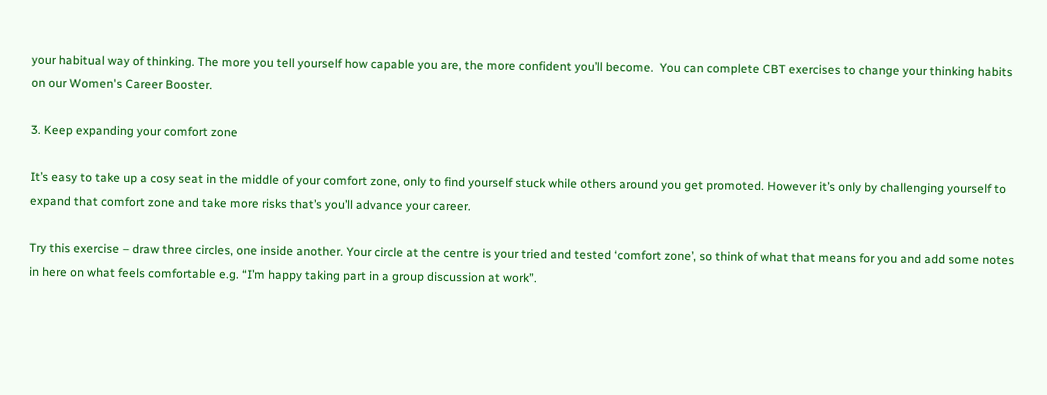your habitual way of thinking. The more you tell yourself how capable you are, the more confident you’ll become.  You can complete CBT exercises to change your thinking habits on our Women's Career Booster.

3. Keep expanding your comfort zone

It’s easy to take up a cosy seat in the middle of your comfort zone, only to find yourself stuck while others around you get promoted. However it’s only by challenging yourself to expand that comfort zone and take more risks that’s you’ll advance your career.

Try this exercise – draw three circles, one inside another. Your circle at the centre is your tried and tested ‘comfort zone’, so think of what that means for you and add some notes in here on what feels comfortable e.g. “I’m happy taking part in a group discussion at work”.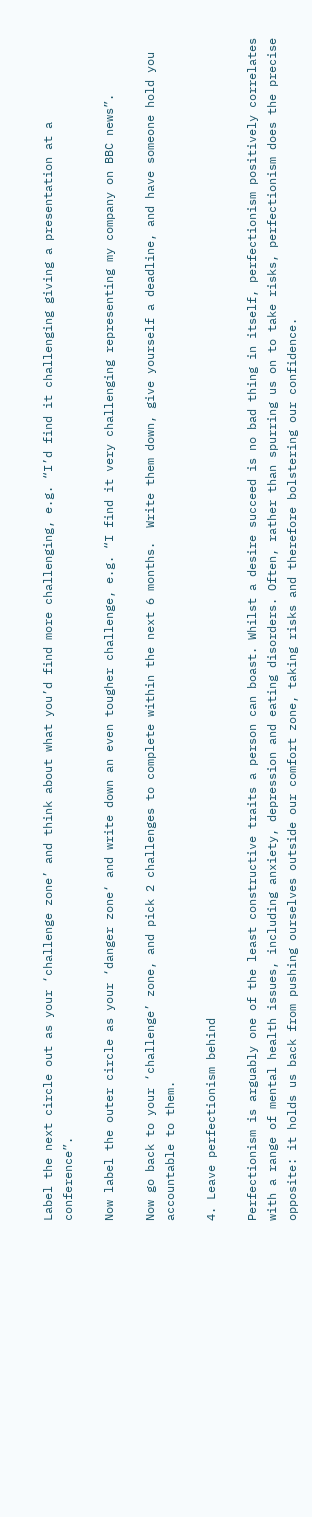Label the next circle out as your ‘challenge zone’ and think about what you’d find more challenging, e.g. “I’d find it challenging giving a presentation at a conference”.

Now label the outer circle as your ‘danger zone‘ and write down an even tougher challenge, e.g. “I find it very challenging representing my company on BBC news”.

Now go back to your ‘challenge’ zone, and pick 2 challenges to complete within the next 6 months.  Write them down, give yourself a deadline, and have someone hold you accountable to them.

4. Leave perfectionism behind

Perfectionism is arguably one of the least constructive traits a person can boast. Whilst a desire succeed is no bad thing in itself, perfectionism positively correlates with a range of mental health issues, including anxiety, depression and eating disorders. Often, rather than spurring us on to take risks, perfectionism does the precise opposite: it holds us back from pushing ourselves outside our comfort zone, taking risks and therefore bolstering our confidence.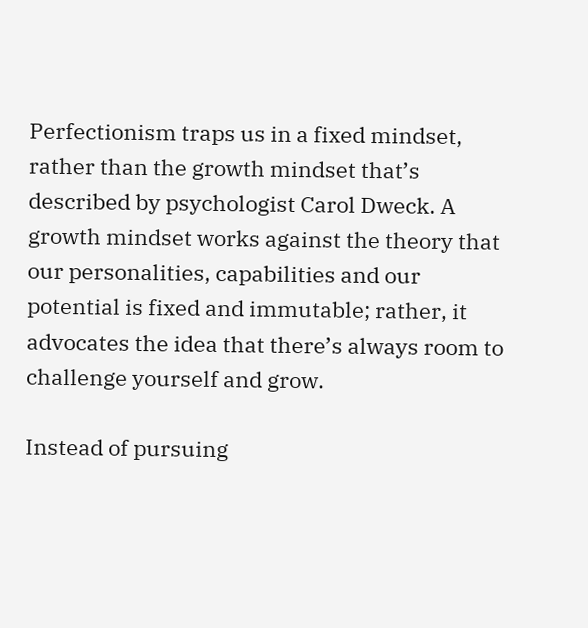Perfectionism traps us in a fixed mindset, rather than the growth mindset that’s described by psychologist Carol Dweck. A growth mindset works against the theory that our personalities, capabilities and our potential is fixed and immutable; rather, it advocates the idea that there’s always room to challenge yourself and grow.

Instead of pursuing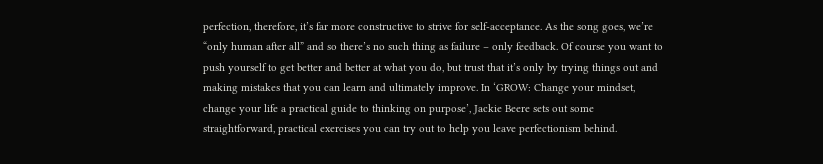perfection, therefore, it’s far more constructive to strive for self-acceptance. As the song goes, we’re “only human after all” and so there’s no such thing as failure – only feedback. Of course you want to push yourself to get better and better at what you do, but trust that it’s only by trying things out and making mistakes that you can learn and ultimately improve. In ‘GROW: Change your mindset, change your life a practical guide to thinking on purpose’, Jackie Beere sets out some straightforward, practical exercises you can try out to help you leave perfectionism behind.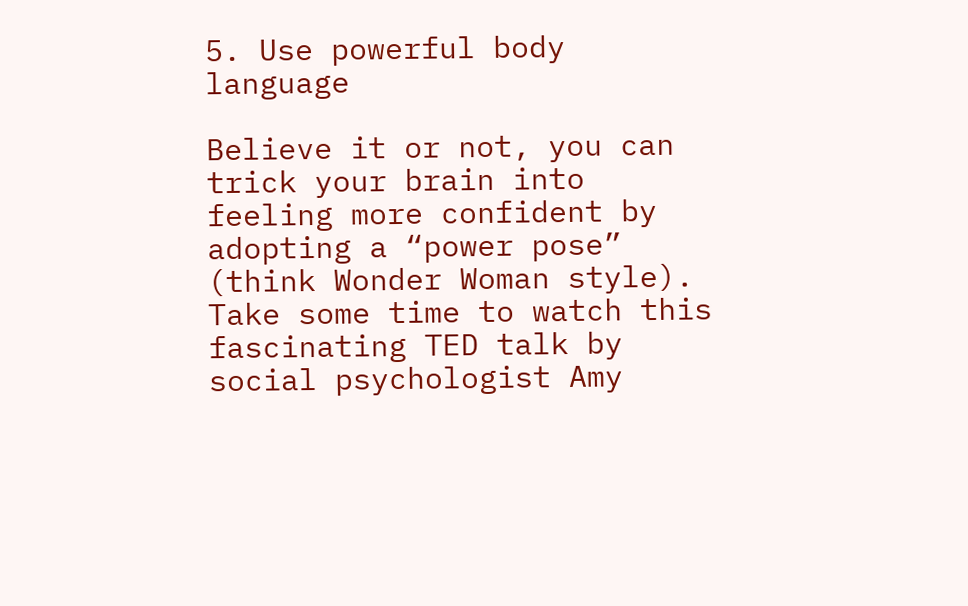5. Use powerful body language

Believe it or not, you can trick your brain into feeling more confident by adopting a “power pose” (think Wonder Woman style).  Take some time to watch this fascinating TED talk by social psychologist Amy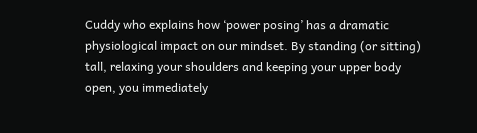Cuddy who explains how ‘power posing’ has a dramatic physiological impact on our mindset. By standing (or sitting) tall, relaxing your shoulders and keeping your upper body open, you immediately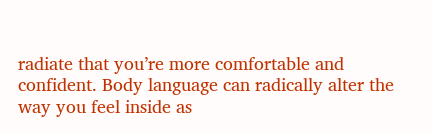radiate that you’re more comfortable and confident. Body language can radically alter the way you feel inside as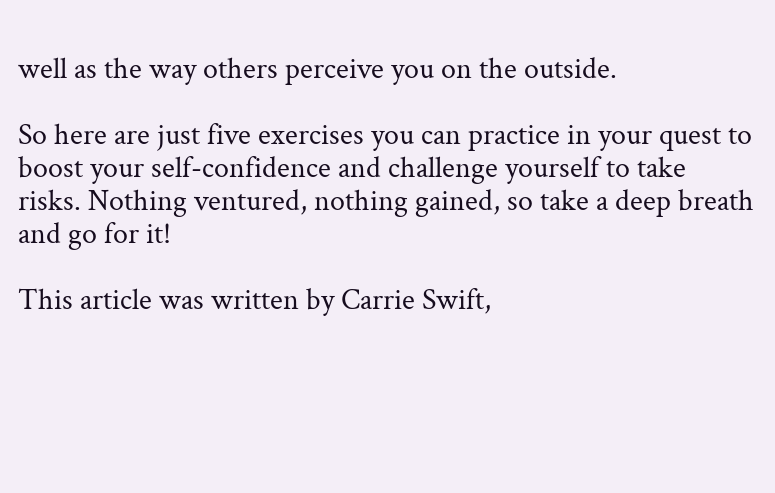well as the way others perceive you on the outside.

So here are just five exercises you can practice in your quest to boost your self-confidence and challenge yourself to take risks. Nothing ventured, nothing gained, so take a deep breath and go for it!

This article was written by Carrie Swift,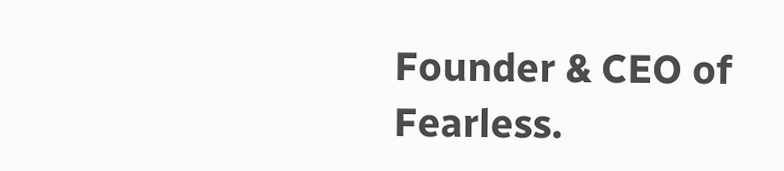Founder & CEO of Fearless.